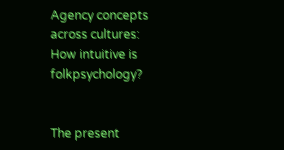Agency concepts across cultures: How intuitive is folkpsychology?


The present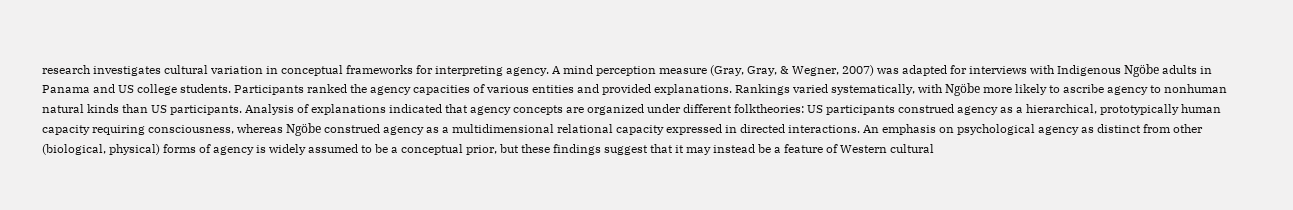research investigates cultural variation in conceptual frameworks for interpreting agency. A mind perception measure (Gray, Gray, & Wegner, 2007) was adapted for interviews with Indigenous Ngöbe adults in Panama and US college students. Participants ranked the agency capacities of various entities and provided explanations. Rankings varied systematically, with Ngöbe more likely to ascribe agency to nonhuman natural kinds than US participants. Analysis of explanations indicated that agency concepts are organized under different folktheories: US participants construed agency as a hierarchical, prototypically human capacity requiring consciousness, whereas Ngöbe construed agency as a multidimensional relational capacity expressed in directed interactions. An emphasis on psychological agency as distinct from other (biological, physical) forms of agency is widely assumed to be a conceptual prior, but these findings suggest that it may instead be a feature of Western cultural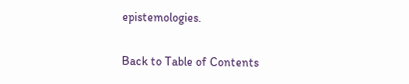epistemologies.

Back to Table of Contents